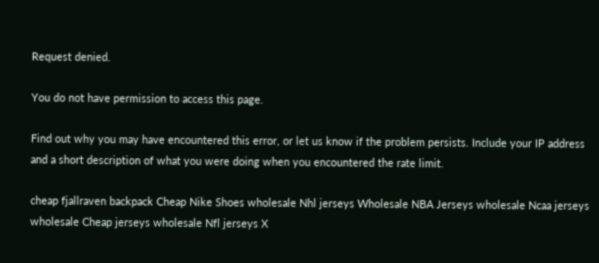Request denied.

You do not have permission to access this page.

Find out why you may have encountered this error, or let us know if the problem persists. Include your IP address and a short description of what you were doing when you encountered the rate limit.

cheap fjallraven backpack Cheap Nike Shoes wholesale Nhl jerseys Wholesale NBA Jerseys wholesale Ncaa jerseys wholesale Cheap jerseys wholesale Nfl jerseys X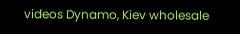videos Dynamo, Kiev wholesale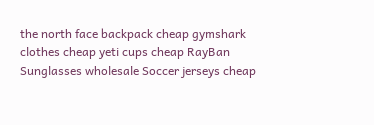the north face backpack cheap gymshark clothes cheap yeti cups cheap RayBan Sunglasses wholesale Soccer jerseys cheap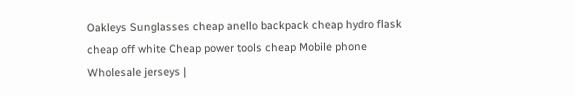Oakleys Sunglasses cheap anello backpack cheap hydro flask cheap off white Cheap power tools cheap Mobile phone
Wholesale jerseys |